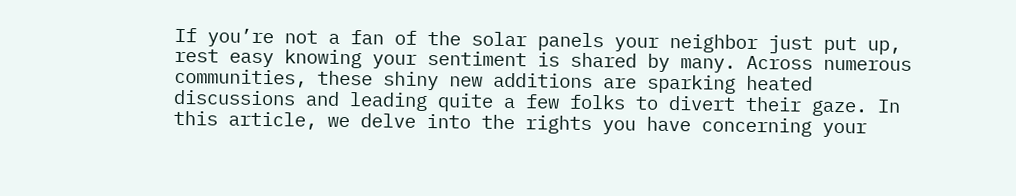If you’re not a fan of the solar panels your neighbor just put up, rest easy knowing your sentiment is shared by many. Across numerous communities, these shiny new additions are sparking heated discussions and leading quite a few folks to divert their gaze. In this article, we delve into the rights you have concerning your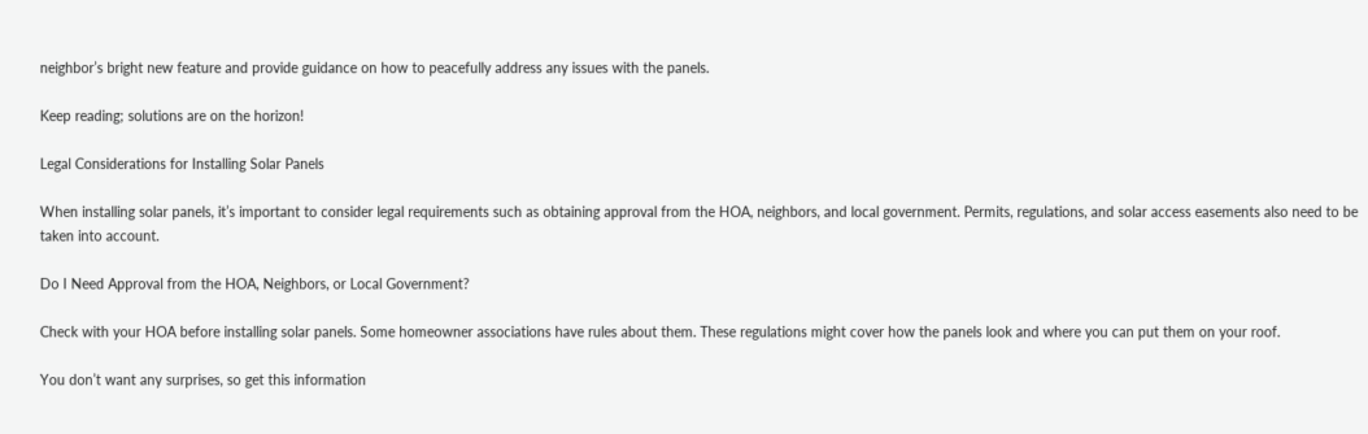neighbor’s bright new feature and provide guidance on how to peacefully address any issues with the panels.

Keep reading; solutions are on the horizon!

Legal Considerations for Installing Solar Panels

When installing solar panels, it’s important to consider legal requirements such as obtaining approval from the HOA, neighbors, and local government. Permits, regulations, and solar access easements also need to be taken into account.

Do I Need Approval from the HOA, Neighbors, or Local Government?

Check with your HOA before installing solar panels. Some homeowner associations have rules about them. These regulations might cover how the panels look and where you can put them on your roof.

You don’t want any surprises, so get this information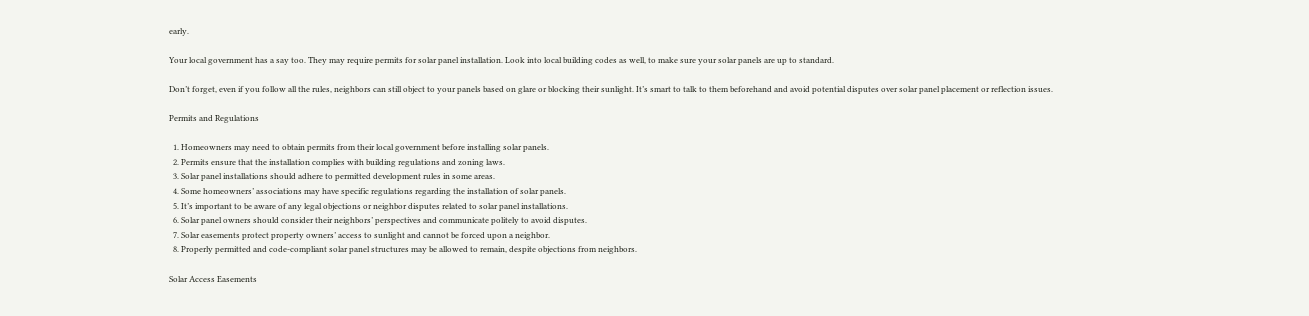early.

Your local government has a say too. They may require permits for solar panel installation. Look into local building codes as well, to make sure your solar panels are up to standard.

Don’t forget, even if you follow all the rules, neighbors can still object to your panels based on glare or blocking their sunlight. It’s smart to talk to them beforehand and avoid potential disputes over solar panel placement or reflection issues.

Permits and Regulations

  1. Homeowners may need to obtain permits from their local government before installing solar panels.
  2. Permits ensure that the installation complies with building regulations and zoning laws.
  3. Solar panel installations should adhere to permitted development rules in some areas.
  4. Some homeowners’ associations may have specific regulations regarding the installation of solar panels.
  5. It’s important to be aware of any legal objections or neighbor disputes related to solar panel installations.
  6. Solar panel owners should consider their neighbors’ perspectives and communicate politely to avoid disputes.
  7. Solar easements protect property owners’ access to sunlight and cannot be forced upon a neighbor.
  8. Properly permitted and code-compliant solar panel structures may be allowed to remain, despite objections from neighbors.

Solar Access Easements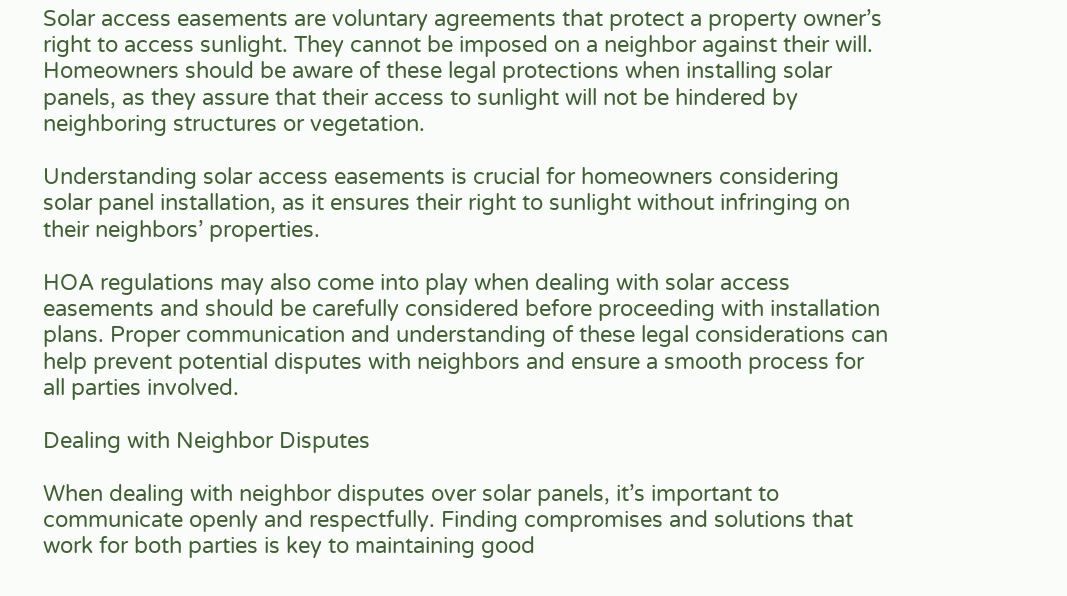Solar access easements are voluntary agreements that protect a property owner’s right to access sunlight. They cannot be imposed on a neighbor against their will. Homeowners should be aware of these legal protections when installing solar panels, as they assure that their access to sunlight will not be hindered by neighboring structures or vegetation.

Understanding solar access easements is crucial for homeowners considering solar panel installation, as it ensures their right to sunlight without infringing on their neighbors’ properties.

HOA regulations may also come into play when dealing with solar access easements and should be carefully considered before proceeding with installation plans. Proper communication and understanding of these legal considerations can help prevent potential disputes with neighbors and ensure a smooth process for all parties involved.

Dealing with Neighbor Disputes

When dealing with neighbor disputes over solar panels, it’s important to communicate openly and respectfully. Finding compromises and solutions that work for both parties is key to maintaining good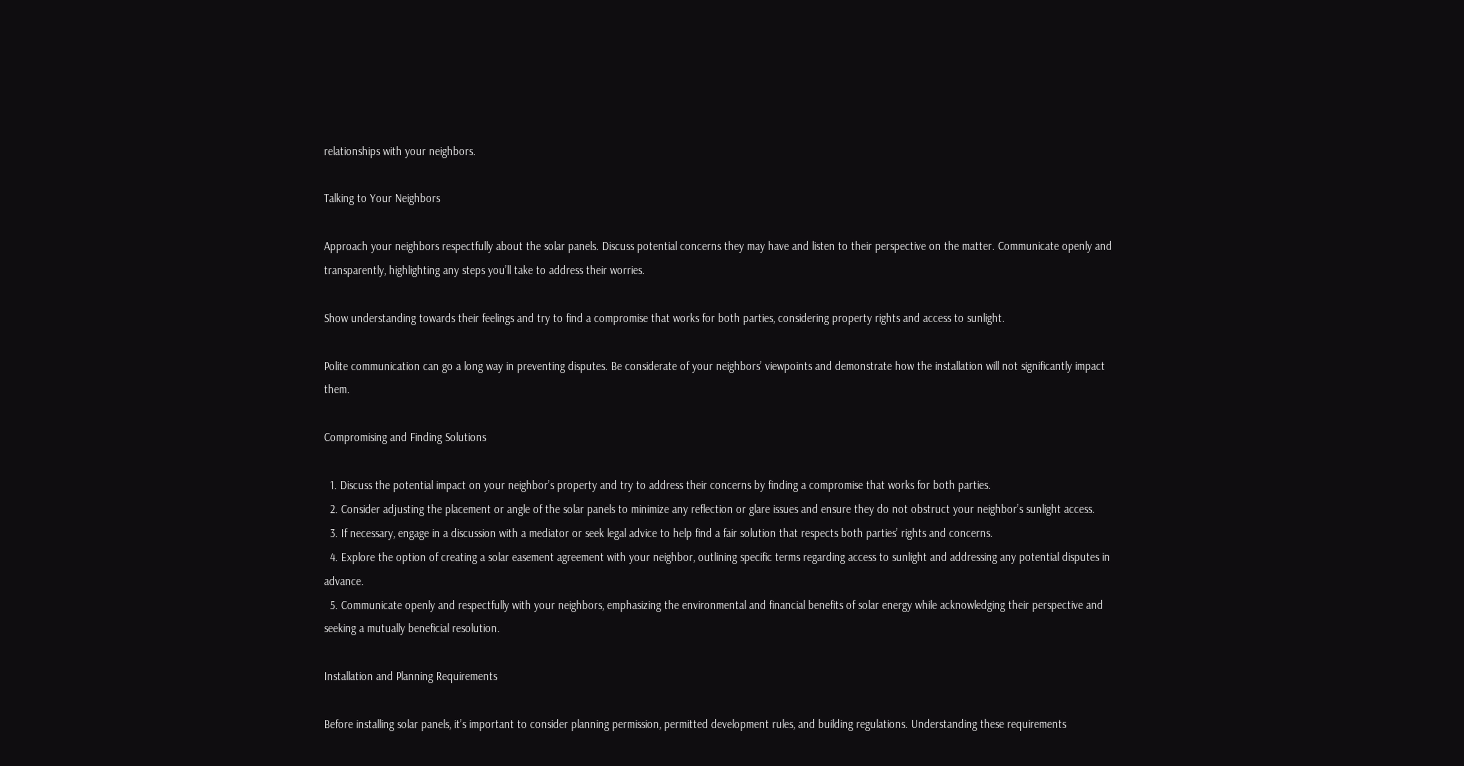relationships with your neighbors.

Talking to Your Neighbors

Approach your neighbors respectfully about the solar panels. Discuss potential concerns they may have and listen to their perspective on the matter. Communicate openly and transparently, highlighting any steps you’ll take to address their worries.

Show understanding towards their feelings and try to find a compromise that works for both parties, considering property rights and access to sunlight.

Polite communication can go a long way in preventing disputes. Be considerate of your neighbors’ viewpoints and demonstrate how the installation will not significantly impact them.

Compromising and Finding Solutions

  1. Discuss the potential impact on your neighbor’s property and try to address their concerns by finding a compromise that works for both parties.
  2. Consider adjusting the placement or angle of the solar panels to minimize any reflection or glare issues and ensure they do not obstruct your neighbor’s sunlight access.
  3. If necessary, engage in a discussion with a mediator or seek legal advice to help find a fair solution that respects both parties’ rights and concerns.
  4. Explore the option of creating a solar easement agreement with your neighbor, outlining specific terms regarding access to sunlight and addressing any potential disputes in advance.
  5. Communicate openly and respectfully with your neighbors, emphasizing the environmental and financial benefits of solar energy while acknowledging their perspective and seeking a mutually beneficial resolution.

Installation and Planning Requirements

Before installing solar panels, it’s important to consider planning permission, permitted development rules, and building regulations. Understanding these requirements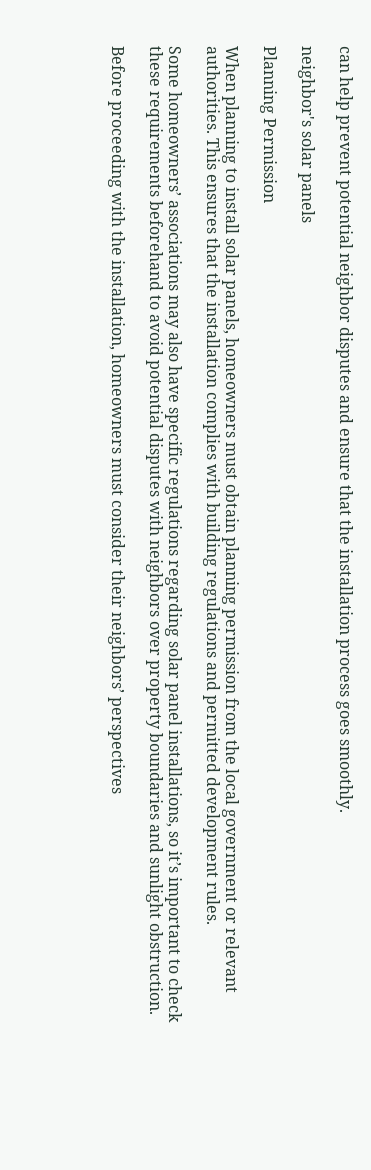can help prevent potential neighbor disputes and ensure that the installation process goes smoothly.

neighbor's solar panels

Planning Permission

When planning to install solar panels, homeowners must obtain planning permission from the local government or relevant authorities. This ensures that the installation complies with building regulations and permitted development rules.

Some homeowners’ associations may also have specific regulations regarding solar panel installations, so it’s important to check these requirements beforehand to avoid potential disputes with neighbors over property boundaries and sunlight obstruction.

Before proceeding with the installation, homeowners must consider their neighbors’ perspectives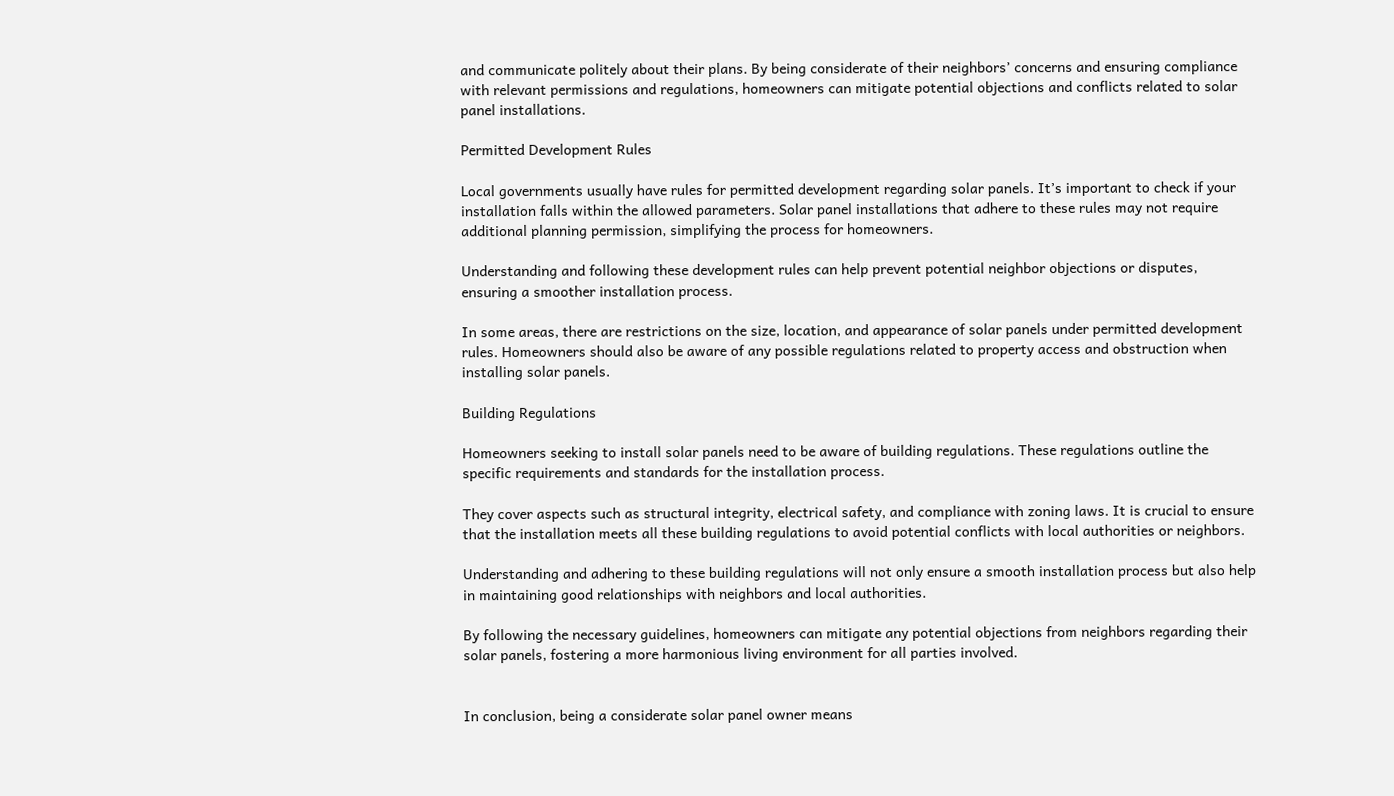and communicate politely about their plans. By being considerate of their neighbors’ concerns and ensuring compliance with relevant permissions and regulations, homeowners can mitigate potential objections and conflicts related to solar panel installations.

Permitted Development Rules

Local governments usually have rules for permitted development regarding solar panels. It’s important to check if your installation falls within the allowed parameters. Solar panel installations that adhere to these rules may not require additional planning permission, simplifying the process for homeowners.

Understanding and following these development rules can help prevent potential neighbor objections or disputes, ensuring a smoother installation process.

In some areas, there are restrictions on the size, location, and appearance of solar panels under permitted development rules. Homeowners should also be aware of any possible regulations related to property access and obstruction when installing solar panels.

Building Regulations

Homeowners seeking to install solar panels need to be aware of building regulations. These regulations outline the specific requirements and standards for the installation process.

They cover aspects such as structural integrity, electrical safety, and compliance with zoning laws. It is crucial to ensure that the installation meets all these building regulations to avoid potential conflicts with local authorities or neighbors.

Understanding and adhering to these building regulations will not only ensure a smooth installation process but also help in maintaining good relationships with neighbors and local authorities.

By following the necessary guidelines, homeowners can mitigate any potential objections from neighbors regarding their solar panels, fostering a more harmonious living environment for all parties involved.


In conclusion, being a considerate solar panel owner means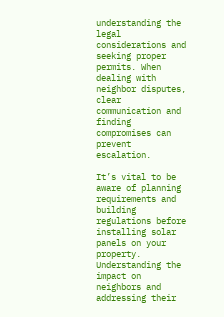understanding the legal considerations and seeking proper permits. When dealing with neighbor disputes, clear communication and finding compromises can prevent escalation.

It’s vital to be aware of planning requirements and building regulations before installing solar panels on your property. Understanding the impact on neighbors and addressing their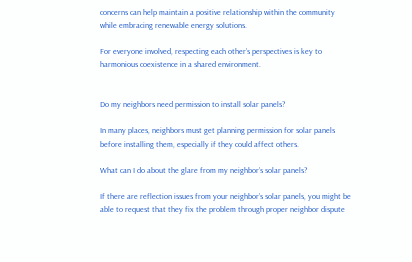concerns can help maintain a positive relationship within the community while embracing renewable energy solutions.

For everyone involved, respecting each other’s perspectives is key to harmonious coexistence in a shared environment.


Do my neighbors need permission to install solar panels?

In many places, neighbors must get planning permission for solar panels before installing them, especially if they could affect others.

What can I do about the glare from my neighbor’s solar panels?

If there are reflection issues from your neighbor’s solar panels, you might be able to request that they fix the problem through proper neighbor dispute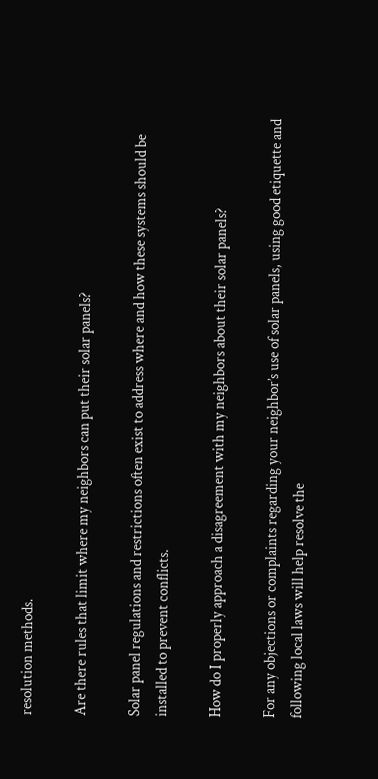resolution methods.

Are there rules that limit where my neighbors can put their solar panels?

Solar panel regulations and restrictions often exist to address where and how these systems should be installed to prevent conflicts.

How do I properly approach a disagreement with my neighbors about their solar panels?

For any objections or complaints regarding your neighbor’s use of solar panels, using good etiquette and following local laws will help resolve the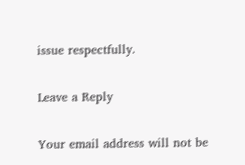issue respectfully.

Leave a Reply

Your email address will not be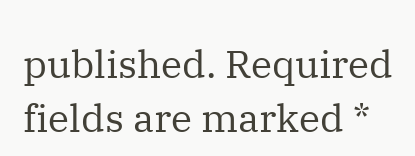published. Required fields are marked *